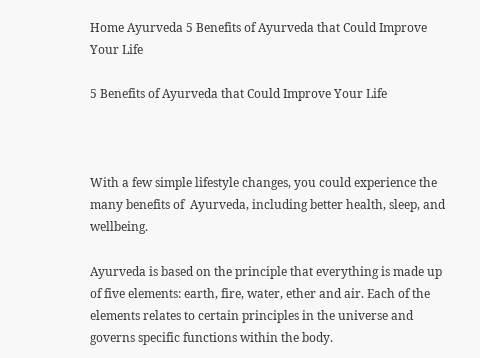Home Ayurveda 5 Benefits of Ayurveda that Could Improve Your Life

5 Benefits of Ayurveda that Could Improve Your Life



With a few simple lifestyle changes, you could experience the many benefits of  Ayurveda, including better health, sleep, and wellbeing.

Ayurveda is based on the principle that everything is made up of five elements: earth, fire, water, ether and air. Each of the elements relates to certain principles in the universe and governs specific functions within the body.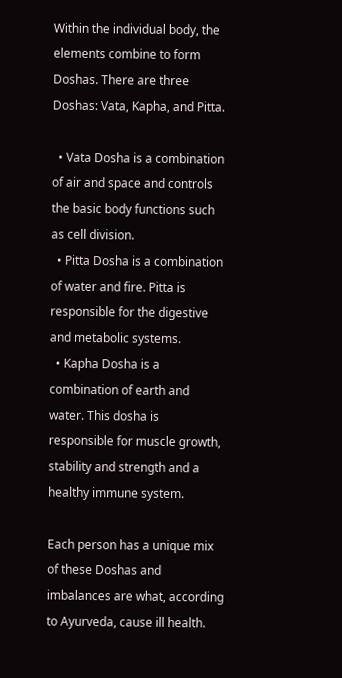Within the individual body, the elements combine to form Doshas. There are three Doshas: Vata, Kapha, and Pitta.

  • Vata Dosha is a combination of air and space and controls the basic body functions such as cell division.
  • Pitta Dosha is a combination of water and fire. Pitta is responsible for the digestive and metabolic systems.
  • Kapha Dosha is a combination of earth and water. This dosha is responsible for muscle growth, stability and strength and a healthy immune system.

Each person has a unique mix of these Doshas and imbalances are what, according to Ayurveda, cause ill health.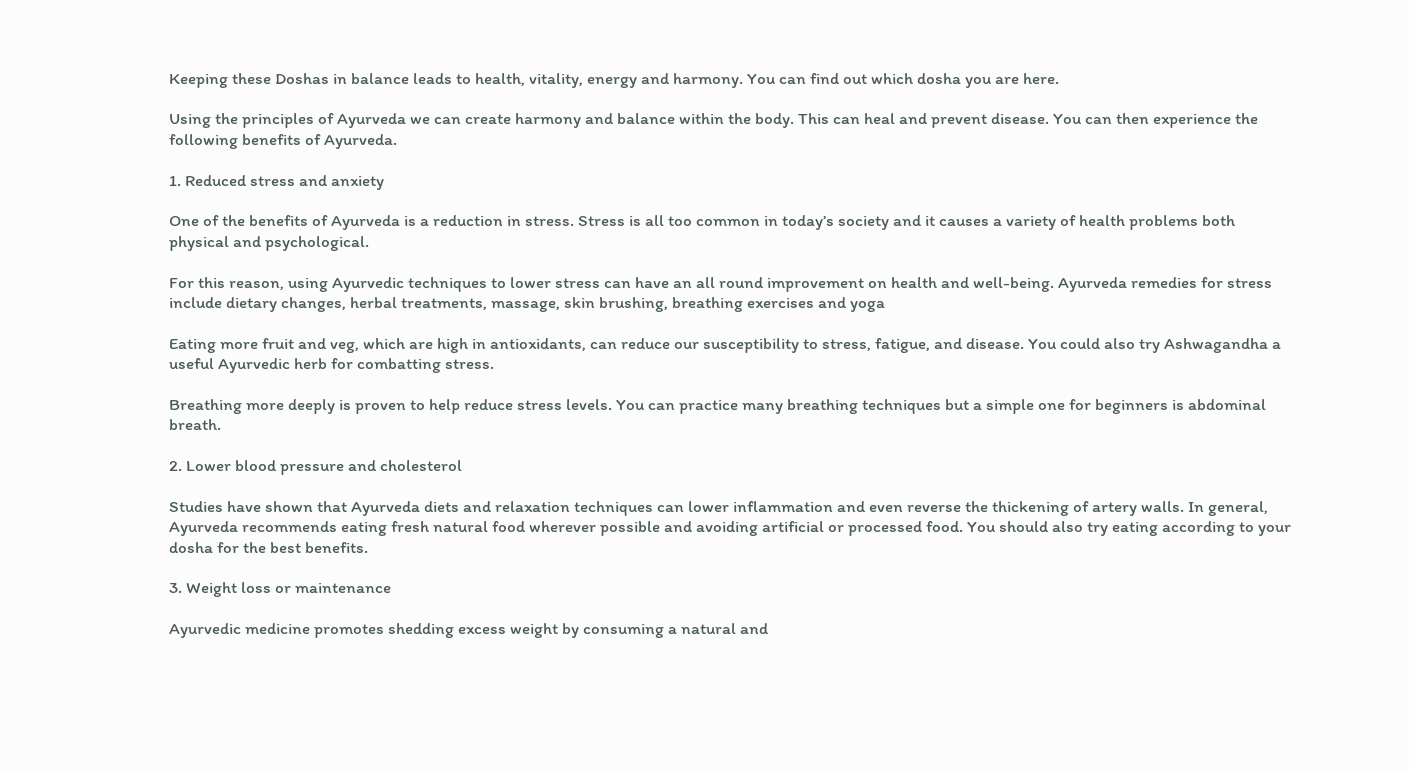Keeping these Doshas in balance leads to health, vitality, energy and harmony. You can find out which dosha you are here.

Using the principles of Ayurveda we can create harmony and balance within the body. This can heal and prevent disease. You can then experience the following benefits of Ayurveda.

1. Reduced stress and anxiety

One of the benefits of Ayurveda is a reduction in stress. Stress is all too common in today’s society and it causes a variety of health problems both physical and psychological.

For this reason, using Ayurvedic techniques to lower stress can have an all round improvement on health and well-being. Ayurveda remedies for stress include dietary changes, herbal treatments, massage, skin brushing, breathing exercises and yoga

Eating more fruit and veg, which are high in antioxidants, can reduce our susceptibility to stress, fatigue, and disease. You could also try Ashwagandha a useful Ayurvedic herb for combatting stress.

Breathing more deeply is proven to help reduce stress levels. You can practice many breathing techniques but a simple one for beginners is abdominal breath.

2. Lower blood pressure and cholesterol

Studies have shown that Ayurveda diets and relaxation techniques can lower inflammation and even reverse the thickening of artery walls. In general, Ayurveda recommends eating fresh natural food wherever possible and avoiding artificial or processed food. You should also try eating according to your dosha for the best benefits.

3. Weight loss or maintenance

Ayurvedic medicine promotes shedding excess weight by consuming a natural and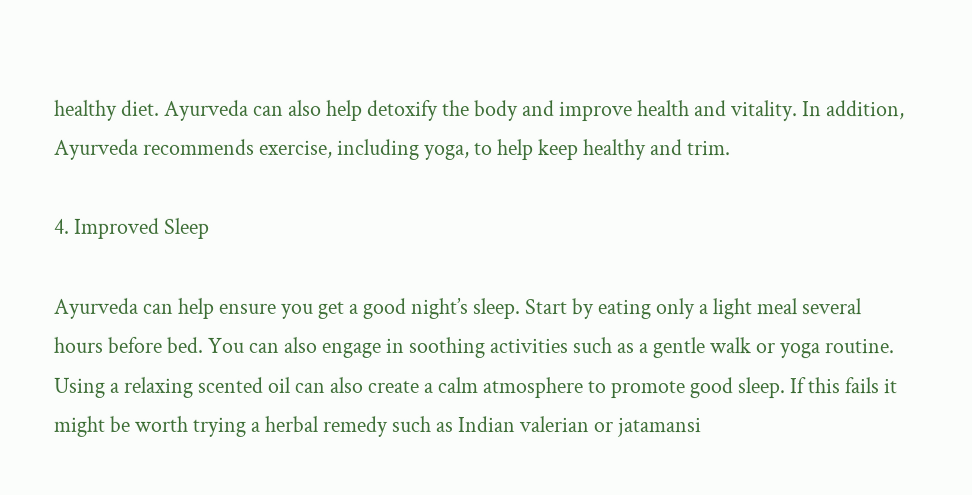healthy diet. Ayurveda can also help detoxify the body and improve health and vitality. In addition, Ayurveda recommends exercise, including yoga, to help keep healthy and trim.

4. Improved Sleep

Ayurveda can help ensure you get a good night’s sleep. Start by eating only a light meal several hours before bed. You can also engage in soothing activities such as a gentle walk or yoga routine. Using a relaxing scented oil can also create a calm atmosphere to promote good sleep. If this fails it might be worth trying a herbal remedy such as Indian valerian or jatamansi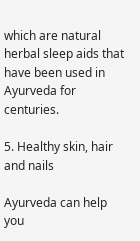which are natural herbal sleep aids that have been used in Ayurveda for centuries.

5. Healthy skin, hair and nails

Ayurveda can help you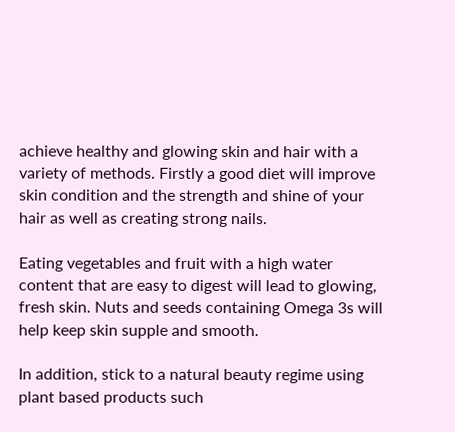achieve healthy and glowing skin and hair with a variety of methods. Firstly a good diet will improve skin condition and the strength and shine of your hair as well as creating strong nails.

Eating vegetables and fruit with a high water content that are easy to digest will lead to glowing, fresh skin. Nuts and seeds containing Omega 3s will help keep skin supple and smooth.

In addition, stick to a natural beauty regime using plant based products such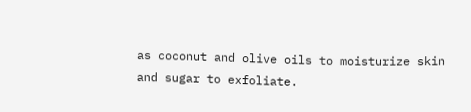as coconut and olive oils to moisturize skin and sugar to exfoliate.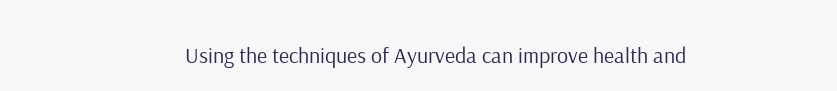Using the techniques of Ayurveda can improve health and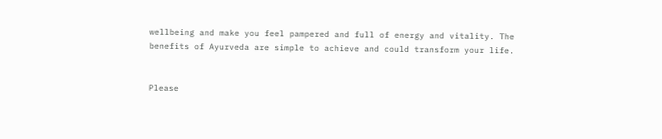wellbeing and make you feel pampered and full of energy and vitality. The benefits of Ayurveda are simple to achieve and could transform your life.


Please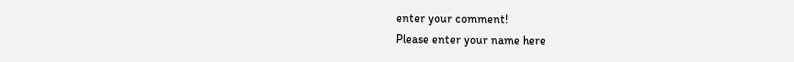enter your comment!
Please enter your name here